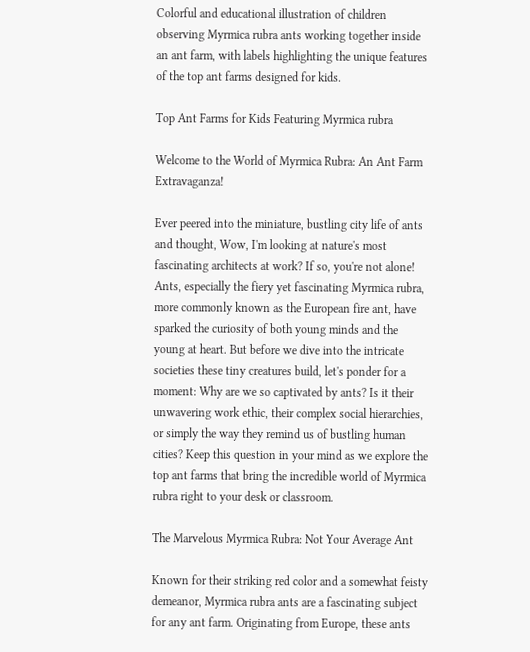Colorful and educational illustration of children observing Myrmica rubra ants working together inside an ant farm, with labels highlighting the unique features of the top ant farms designed for kids.

Top Ant Farms for Kids Featuring Myrmica rubra

Welcome to the World of Myrmica Rubra: An Ant Farm Extravaganza!

Ever peered into the miniature, bustling city life of ants and thought, Wow, I'm looking at nature's most fascinating architects at work? If so, you're not alone! Ants, especially the fiery yet fascinating Myrmica rubra, more commonly known as the European fire ant, have sparked the curiosity of both young minds and the young at heart. But before we dive into the intricate societies these tiny creatures build, let's ponder for a moment: Why are we so captivated by ants? Is it their unwavering work ethic, their complex social hierarchies, or simply the way they remind us of bustling human cities? Keep this question in your mind as we explore the top ant farms that bring the incredible world of Myrmica rubra right to your desk or classroom.

The Marvelous Myrmica Rubra: Not Your Average Ant

Known for their striking red color and a somewhat feisty demeanor, Myrmica rubra ants are a fascinating subject for any ant farm. Originating from Europe, these ants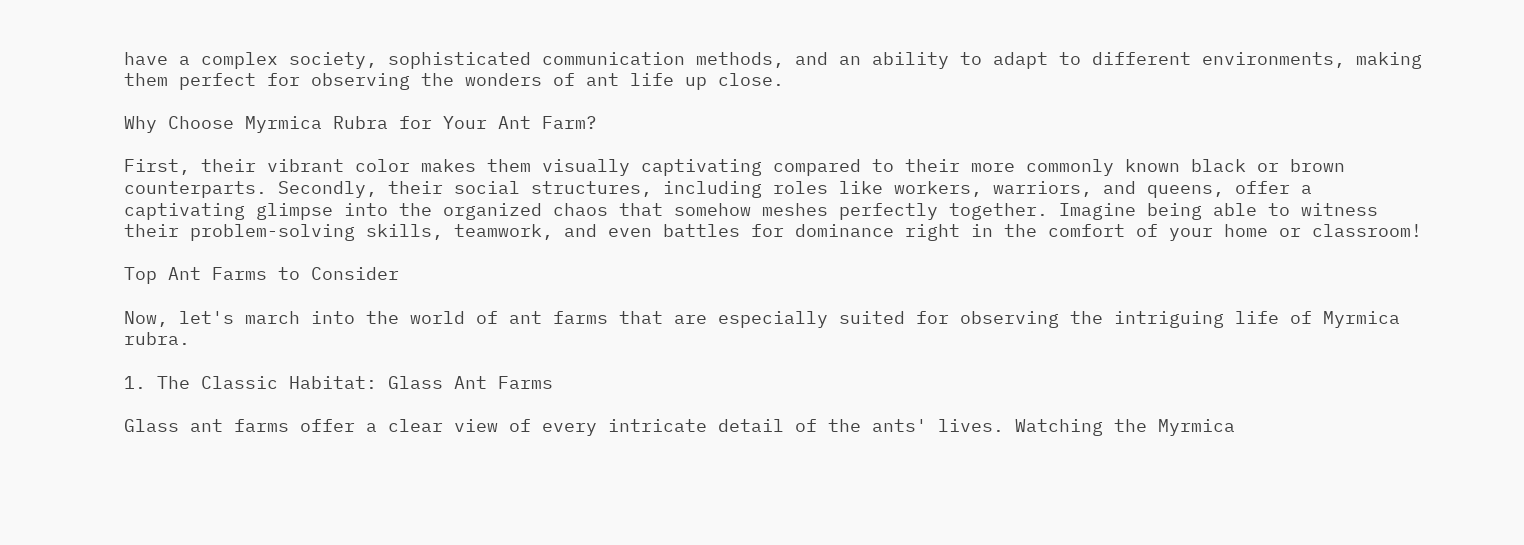have a complex society, sophisticated communication methods, and an ability to adapt to different environments, making them perfect for observing the wonders of ant life up close.

Why Choose Myrmica Rubra for Your Ant Farm?

First, their vibrant color makes them visually captivating compared to their more commonly known black or brown counterparts. Secondly, their social structures, including roles like workers, warriors, and queens, offer a captivating glimpse into the organized chaos that somehow meshes perfectly together. Imagine being able to witness their problem-solving skills, teamwork, and even battles for dominance right in the comfort of your home or classroom!

Top Ant Farms to Consider

Now, let's march into the world of ant farms that are especially suited for observing the intriguing life of Myrmica rubra.

1. The Classic Habitat: Glass Ant Farms

Glass ant farms offer a clear view of every intricate detail of the ants' lives. Watching the Myrmica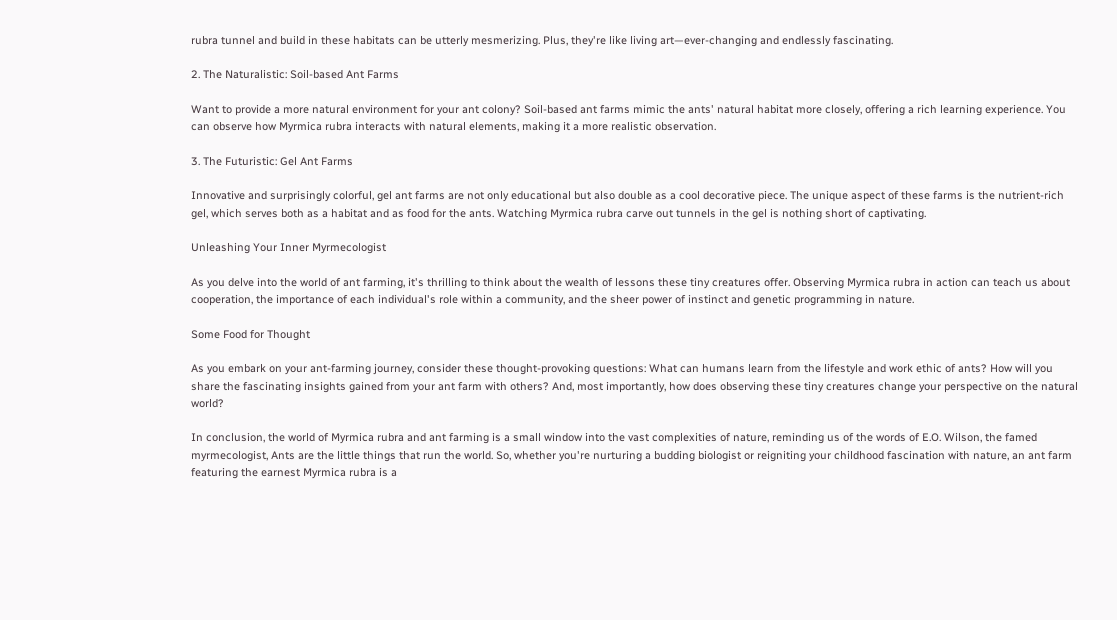rubra tunnel and build in these habitats can be utterly mesmerizing. Plus, they're like living art—ever-changing and endlessly fascinating.

2. The Naturalistic: Soil-based Ant Farms

Want to provide a more natural environment for your ant colony? Soil-based ant farms mimic the ants' natural habitat more closely, offering a rich learning experience. You can observe how Myrmica rubra interacts with natural elements, making it a more realistic observation.

3. The Futuristic: Gel Ant Farms

Innovative and surprisingly colorful, gel ant farms are not only educational but also double as a cool decorative piece. The unique aspect of these farms is the nutrient-rich gel, which serves both as a habitat and as food for the ants. Watching Myrmica rubra carve out tunnels in the gel is nothing short of captivating.

Unleashing Your Inner Myrmecologist

As you delve into the world of ant farming, it's thrilling to think about the wealth of lessons these tiny creatures offer. Observing Myrmica rubra in action can teach us about cooperation, the importance of each individual's role within a community, and the sheer power of instinct and genetic programming in nature.

Some Food for Thought

As you embark on your ant-farming journey, consider these thought-provoking questions: What can humans learn from the lifestyle and work ethic of ants? How will you share the fascinating insights gained from your ant farm with others? And, most importantly, how does observing these tiny creatures change your perspective on the natural world?

In conclusion, the world of Myrmica rubra and ant farming is a small window into the vast complexities of nature, reminding us of the words of E.O. Wilson, the famed myrmecologist, Ants are the little things that run the world. So, whether you're nurturing a budding biologist or reigniting your childhood fascination with nature, an ant farm featuring the earnest Myrmica rubra is a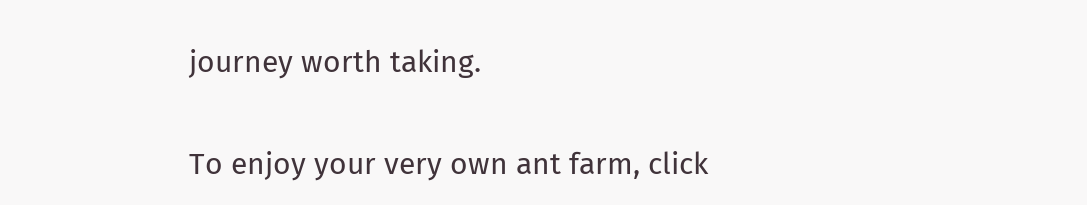journey worth taking.

To enjoy your very own ant farm, click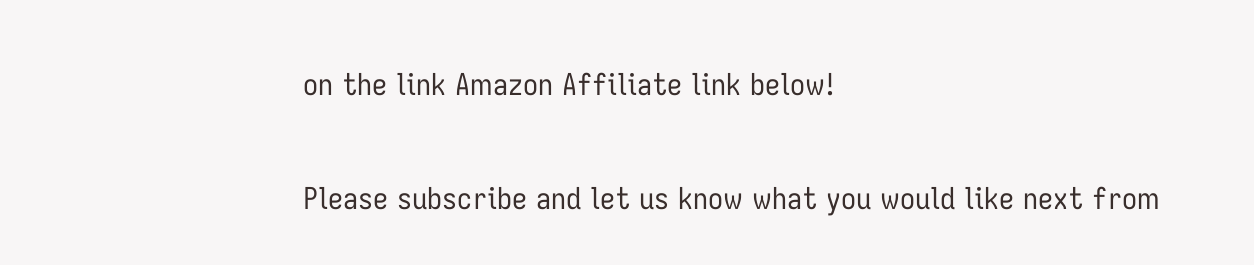on the link Amazon Affiliate link below!

Please subscribe and let us know what you would like next from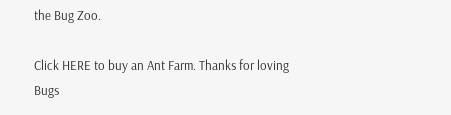the Bug Zoo.

Click HERE to buy an Ant Farm. Thanks for loving Bugs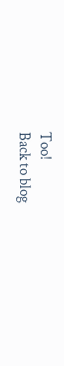Too!
Back to blog